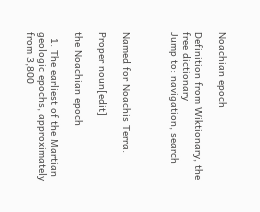Noachian epoch

Definition from Wiktionary, the free dictionary
Jump to: navigation, search



Named for Noachis Terra.

Proper noun[edit]

the Noachian epoch

  1. The earliest of the Martian geologic epochs, approximately from 3,800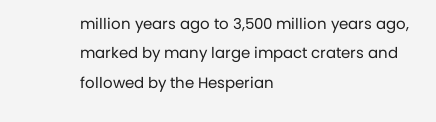million years ago to 3,500 million years ago, marked by many large impact craters and followed by the Hesperian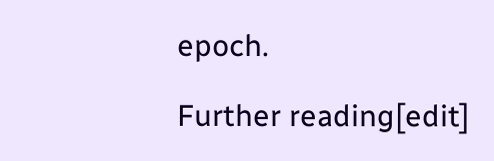epoch.

Further reading[edit]